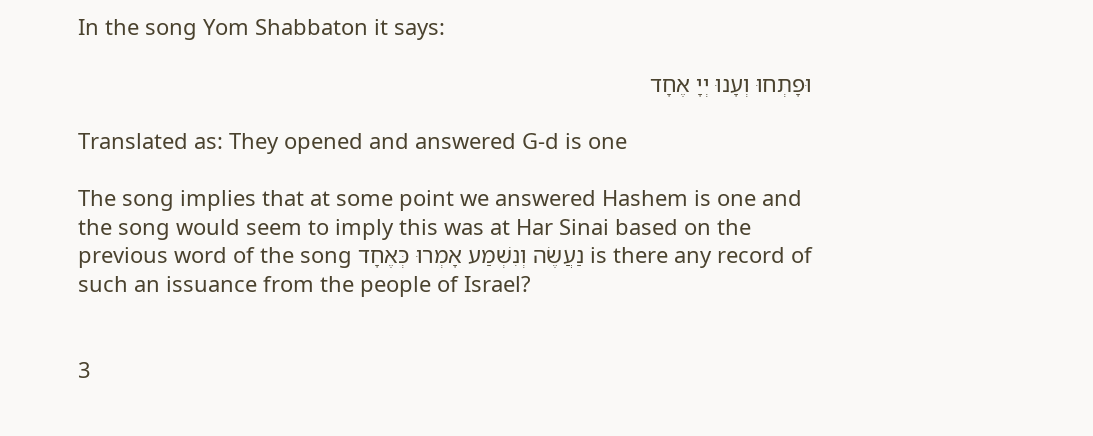In the song Yom Shabbaton it says:

וּפָתְחוּ וְעָנוּ יְיָ אֶחָד

Translated as: They opened and answered G-d is one

The song implies that at some point we answered Hashem is one and the song would seem to imply this was at Har Sinai based on the previous word of the song נַעֲשֶׂה וְנִשְׁמַע אָמְרוּ כְּאֶחָד is there any record of such an issuance from the people of Israel?


3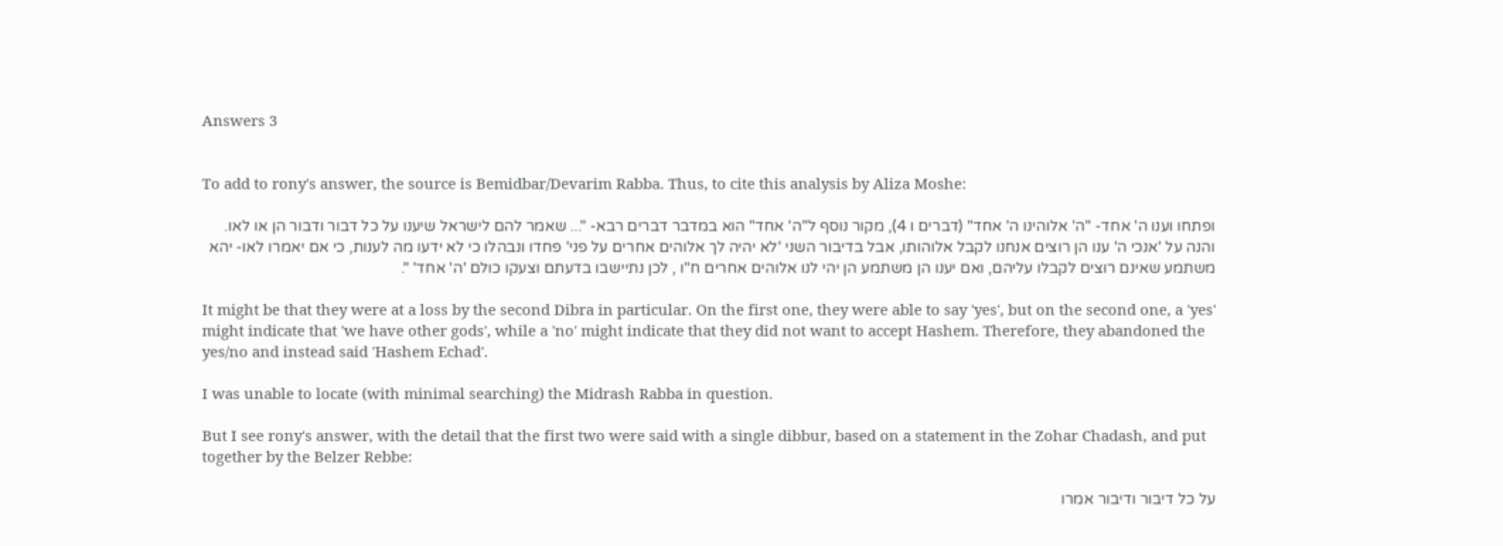Answers 3


To add to rony's answer, the source is Bemidbar/Devarim Rabba. Thus, to cite this analysis by Aliza Moshe:

ופתחו וענו ה' אחד- "ה' אלוהינו ה' אחד" (דברים ו 4), מקור נוסף ל"ה' אחד" הוא במדבר דברים רבא- "... שאמר להם לישראל שיענו על כל דבור ודבור הן או לאו. והנה על 'אנכי ה' ענו הן רוצים אנחנו לקבל אלוהותו, אבל בדיבור השני 'לא יהיה לך אלוהים אחרים על פני' פחדו ונבהלו כי לא ידעו מה לענות, כי אם יאמרו לאו- יהא משתמע שאינם רוצים לקבלו עליהם, ואם יענו הן משתמע הן יהי לנו אלוהים אחרים ח"ו , לכן נתיישבו בדעתם וצעקו כולם 'ה' אחד' ".

It might be that they were at a loss by the second Dibra in particular. On the first one, they were able to say 'yes', but on the second one, a 'yes' might indicate that 'we have other gods', while a 'no' might indicate that they did not want to accept Hashem. Therefore, they abandoned the yes/no and instead said 'Hashem Echad'.

I was unable to locate (with minimal searching) the Midrash Rabba in question.

But I see rony's answer, with the detail that the first two were said with a single dibbur, based on a statement in the Zohar Chadash, and put together by the Belzer Rebbe:

על כל דיבור ודיבור אמרו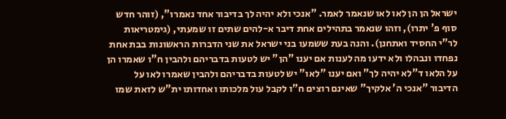ישראל הן הן לאו לאו שנאמר לאמר. "אנכי ולא יהיה לך בדיבור אחד נאמרו", (זוהר חדש סוף פ' יתרו), וזהו שנאמר בתהילים אחת דיבר א-להים שתים זו שמעתי, (גימטריאות לר"י החסיד ואתחנן). והנה בעת ששמעו בני ישראל את שני הדברות הראשונות בבת אחת נפחדו ונבהלו ולא ידעו מה לענות אם יענו "הן" יש לטעות בדבריהם ולהבין ח"ו שאמרו הן על הלאו ד"לא יהיה לך" ואם יענו "לאו" יש לטעות בדבריהם ולהבין שאמרו לאו על הדיבור "אנכי ה' אלקיך" שאינם רוצים ח"ו לקבל עול מלכותו ואחדותו ית"ש לזאת שמו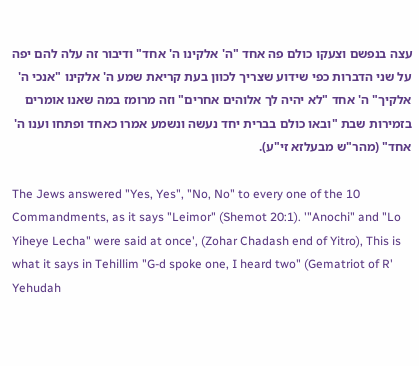עצה בנפשם וצעקו כולם פה אחד "ה' אלקינו ה' אחד" ודיבור זה עלה להם יפה על שני הדברות כפי שידוע שצריך לכוון בעת קריאת שמע ה' אלקינו "אנכי ה' אלקיך" ה' אחד "לא יהיה לך אלוהים אחרים" וזה מרומז במה שאנו אומרים בזמירות שבת "ובאו כולם בברית יחד נעשה ונשמע אמרו כאחד ופתחו וענו ה' אחד" (מהר"ש מבעלזא זי"ע).

The Jews answered "Yes, Yes", "No, No" to every one of the 10 Commandments, as it says "Leimor" (Shemot 20:1). '"Anochi" and "Lo Yiheye Lecha" were said at once', (Zohar Chadash end of Yitro), This is what it says in Tehillim "G-d spoke one, I heard two" (Gematriot of R' Yehudah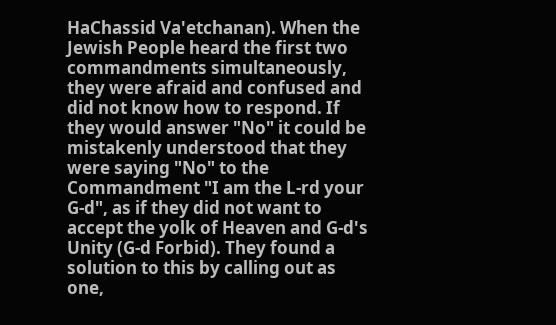HaChassid Va'etchanan). When the Jewish People heard the first two commandments simultaneously, they were afraid and confused and did not know how to respond. If they would answer "No" it could be mistakenly understood that they were saying "No" to the Commandment "I am the L-rd your G-d", as if they did not want to accept the yolk of Heaven and G-d's Unity (G-d Forbid). They found a solution to this by calling out as one,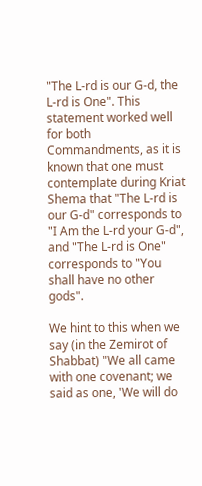"The L-rd is our G-d, the L-rd is One". This statement worked well for both Commandments, as it is known that one must contemplate during Kriat Shema that "The L-rd is our G-d" corresponds to "I Am the L-rd your G-d", and "The L-rd is One" corresponds to "You shall have no other gods".

We hint to this when we say (in the Zemirot of Shabbat) "We all came with one covenant; we said as one, 'We will do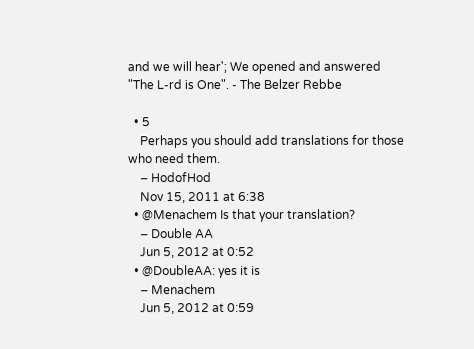and we will hear'; We opened and answered "The L-rd is One". - The Belzer Rebbe

  • 5
    Perhaps you should add translations for those who need them.
    – HodofHod
    Nov 15, 2011 at 6:38
  • @Menachem Is that your translation?
    – Double AA
    Jun 5, 2012 at 0:52
  • @DoubleAA: yes it is
    – Menachem
    Jun 5, 2012 at 0:59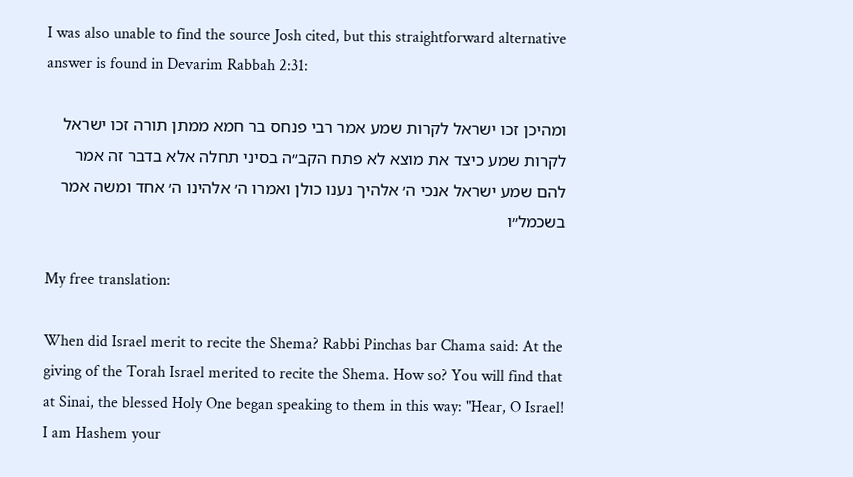I was also unable to find the source Josh cited, but this straightforward alternative answer is found in Devarim Rabbah 2:31:

ומהיכן זכו ישראל לקרות שמע אמר רבי פנחס בר חמא ממתן תורה זכו ישראל לקרות שמע כיצד את מוצא לא פתח הקב״ה בסיני תחלה אלא בדבר זה אמר להם שמע ישראל אנכי ה׳ אלהיך נענו כולן ואמרו ה׳ אלהינו ה׳ אחד ומשה אמר בשכמל״ו

My free translation:

When did Israel merit to recite the Shema? Rabbi Pinchas bar Chama said: At the giving of the Torah Israel merited to recite the Shema. How so? You will find that at Sinai, the blessed Holy One began speaking to them in this way: "Hear, O Israel! I am Hashem your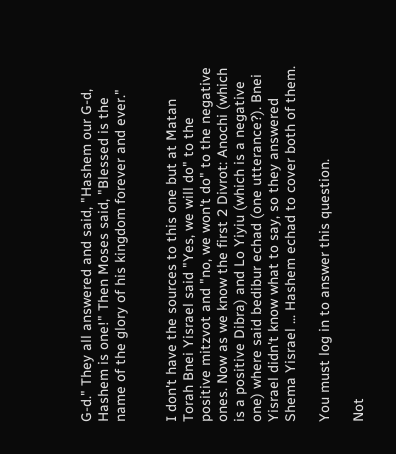G-d." They all answered and said, "Hashem our G-d, Hashem is one!" Then Moses said, "Blessed is the name of the glory of his kingdom forever and ever."


I don't have the sources to this one but at Matan Torah Bnei Yisrael said "Yes, we will do" to the positive mitzvot and "no, we won't do" to the negative ones. Now as we know the first 2 Divrot: Anochi (which is a positive Dibra) and Lo Yiyiu (which is a negative one) where said bedibur echad (one utterance?). Bnei Yisrael didn't know what to say, so they answered Shema Yisrael ... Hashem echad to cover both of them.

You must log in to answer this question.

Not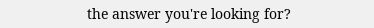the answer you're looking for?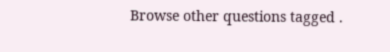Browse other questions tagged .